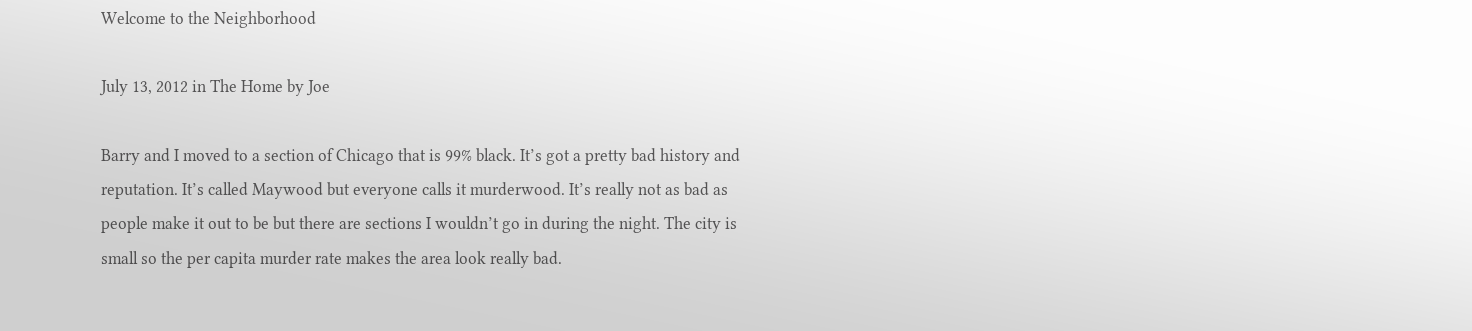Welcome to the Neighborhood

July 13, 2012 in The Home by Joe

Barry and I moved to a section of Chicago that is 99% black. It’s got a pretty bad history and reputation. It’s called Maywood but everyone calls it murderwood. It’s really not as bad as people make it out to be but there are sections I wouldn’t go in during the night. The city is small so the per capita murder rate makes the area look really bad.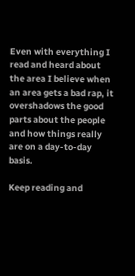Even with everything I read and heard about the area I believe when an area gets a bad rap, it overshadows the good parts about the people and how things really are on a day-to-day basis.

Keep reading and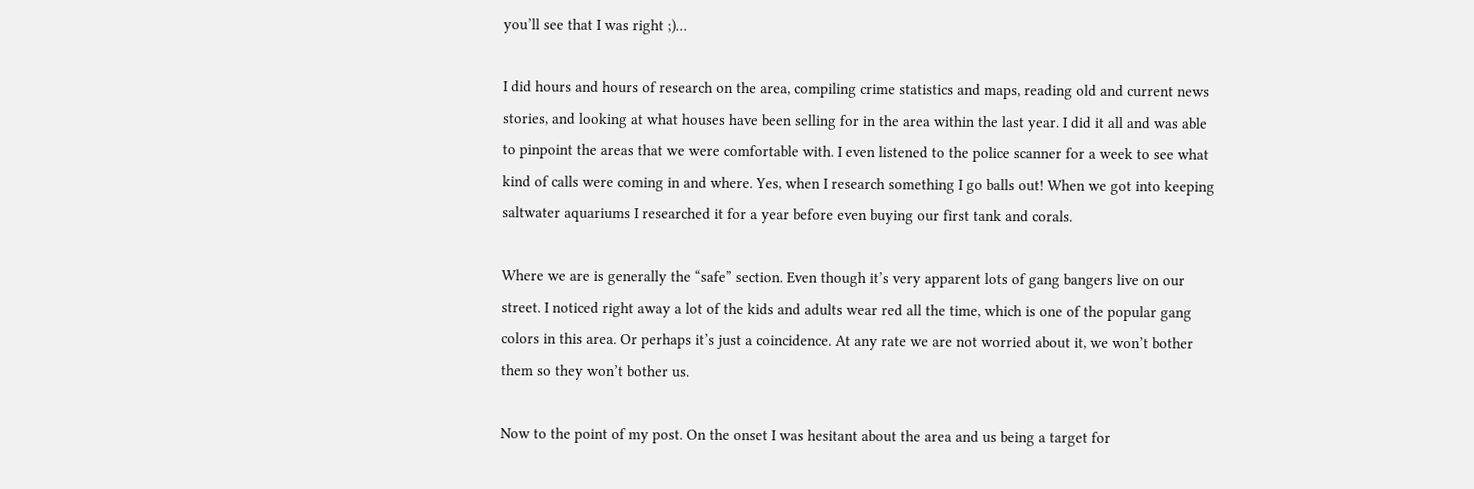you’ll see that I was right ;)…

I did hours and hours of research on the area, compiling crime statistics and maps, reading old and current news stories, and looking at what houses have been selling for in the area within the last year. I did it all and was able to pinpoint the areas that we were comfortable with. I even listened to the police scanner for a week to see what kind of calls were coming in and where. Yes, when I research something I go balls out! When we got into keeping saltwater aquariums I researched it for a year before even buying our first tank and corals.

Where we are is generally the “safe” section. Even though it’s very apparent lots of gang bangers live on our street. I noticed right away a lot of the kids and adults wear red all the time, which is one of the popular gang colors in this area. Or perhaps it’s just a coincidence. At any rate we are not worried about it, we won’t bother them so they won’t bother us.

Now to the point of my post. On the onset I was hesitant about the area and us being a target for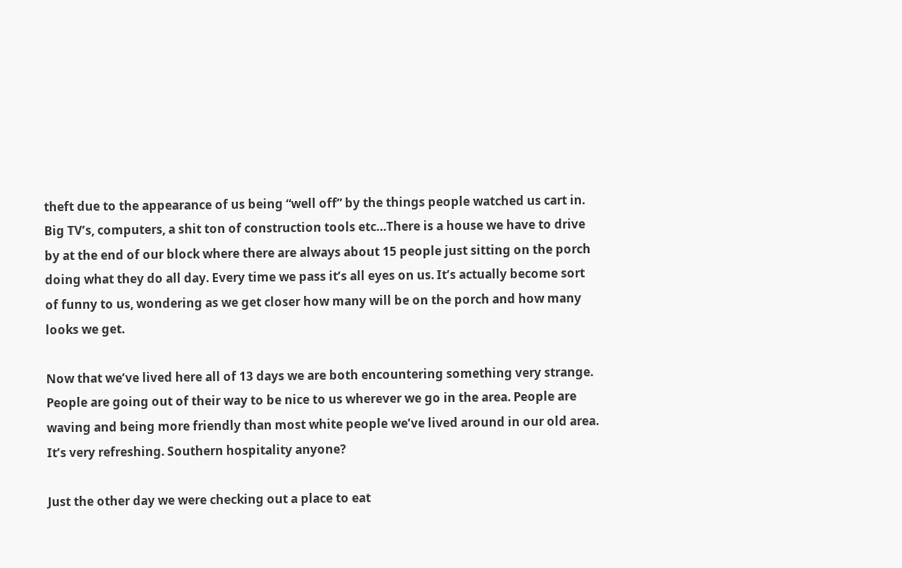theft due to the appearance of us being “well off” by the things people watched us cart in. Big TV’s, computers, a shit ton of construction tools etc…There is a house we have to drive by at the end of our block where there are always about 15 people just sitting on the porch doing what they do all day. Every time we pass it’s all eyes on us. It’s actually become sort of funny to us, wondering as we get closer how many will be on the porch and how many looks we get.

Now that we’ve lived here all of 13 days we are both encountering something very strange. People are going out of their way to be nice to us wherever we go in the area. People are waving and being more friendly than most white people we’ve lived around in our old area. It’s very refreshing. Southern hospitality anyone?

Just the other day we were checking out a place to eat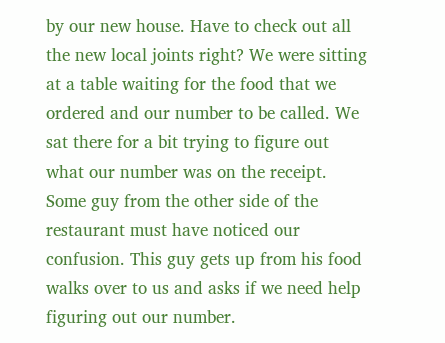by our new house. Have to check out all the new local joints right? We were sitting at a table waiting for the food that we ordered and our number to be called. We sat there for a bit trying to figure out what our number was on the receipt. Some guy from the other side of the restaurant must have noticed our confusion. This guy gets up from his food walks over to us and asks if we need help figuring out our number.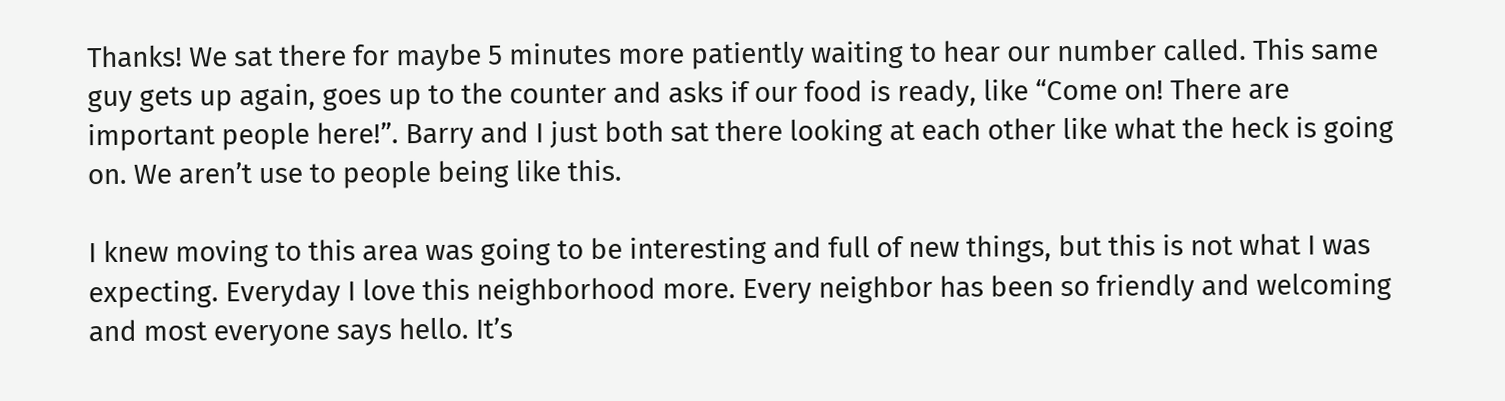Thanks! We sat there for maybe 5 minutes more patiently waiting to hear our number called. This same guy gets up again, goes up to the counter and asks if our food is ready, like “Come on! There are important people here!”. Barry and I just both sat there looking at each other like what the heck is going on. We aren’t use to people being like this.

I knew moving to this area was going to be interesting and full of new things, but this is not what I was expecting. Everyday I love this neighborhood more. Every neighbor has been so friendly and welcoming and most everyone says hello. It’s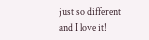just so different and I love it!